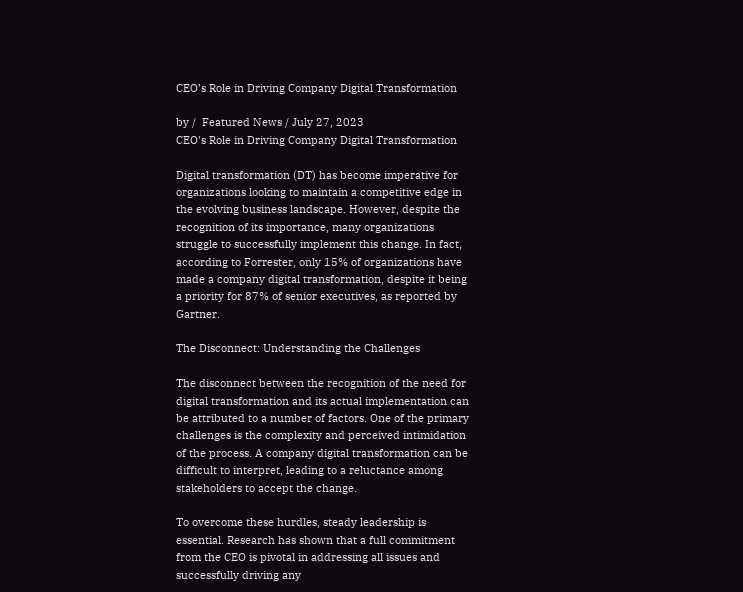CEO’s Role in Driving Company Digital Transformation

by /  Featured News / July 27, 2023
CEO's Role in Driving Company Digital Transformation

Digital transformation (DT) has become imperative for organizations looking to maintain a competitive edge in the evolving business landscape. However, despite the recognition of its importance, many organizations struggle to successfully implement this change. In fact, according to Forrester, only 15% of organizations have made a company digital transformation, despite it being a priority for 87% of senior executives, as reported by Gartner.

The Disconnect: Understanding the Challenges

The disconnect between the recognition of the need for digital transformation and its actual implementation can be attributed to a number of factors. One of the primary challenges is the complexity and perceived intimidation of the process. A company digital transformation can be difficult to interpret, leading to a reluctance among stakeholders to accept the change.

To overcome these hurdles, steady leadership is essential. Research has shown that a full commitment from the CEO is pivotal in addressing all issues and successfully driving any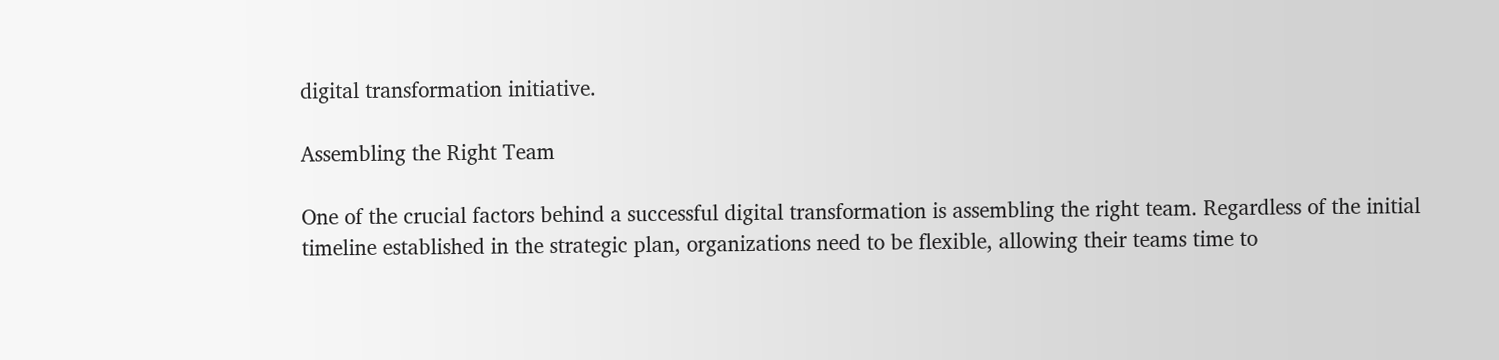digital transformation initiative.

Assembling the Right Team

One of the crucial factors behind a successful digital transformation is assembling the right team. Regardless of the initial timeline established in the strategic plan, organizations need to be flexible, allowing their teams time to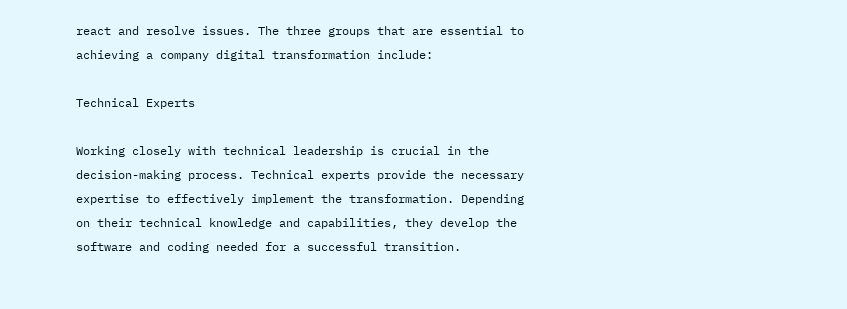react and resolve issues. The three groups that are essential to achieving a company digital transformation include:

Technical Experts

Working closely with technical leadership is crucial in the decision-making process. Technical experts provide the necessary expertise to effectively implement the transformation. Depending on their technical knowledge and capabilities, they develop the software and coding needed for a successful transition.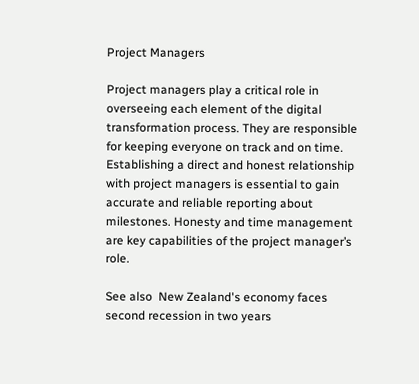Project Managers

Project managers play a critical role in overseeing each element of the digital transformation process. They are responsible for keeping everyone on track and on time. Establishing a direct and honest relationship with project managers is essential to gain accurate and reliable reporting about milestones. Honesty and time management are key capabilities of the project manager’s role.

See also  New Zealand's economy faces second recession in two years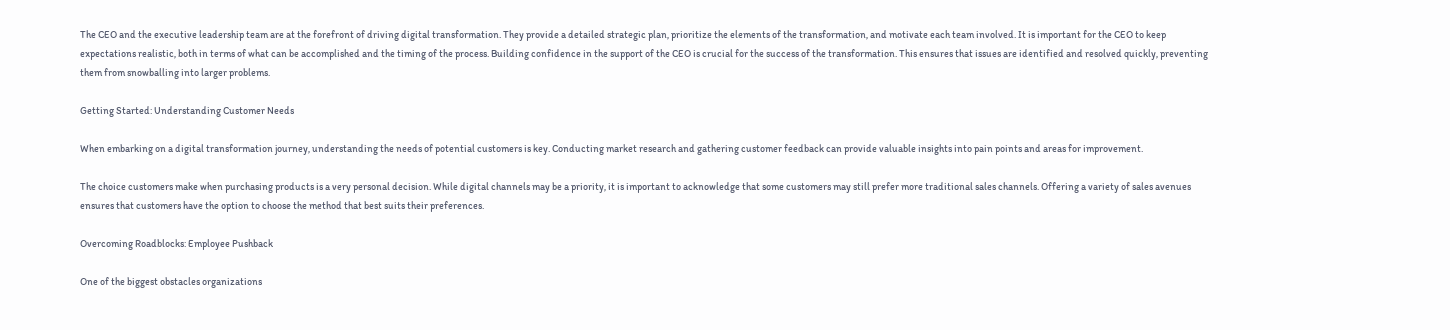The CEO and the executive leadership team are at the forefront of driving digital transformation. They provide a detailed strategic plan, prioritize the elements of the transformation, and motivate each team involved. It is important for the CEO to keep expectations realistic, both in terms of what can be accomplished and the timing of the process. Building confidence in the support of the CEO is crucial for the success of the transformation. This ensures that issues are identified and resolved quickly, preventing them from snowballing into larger problems.

Getting Started: Understanding Customer Needs

When embarking on a digital transformation journey, understanding the needs of potential customers is key. Conducting market research and gathering customer feedback can provide valuable insights into pain points and areas for improvement.

The choice customers make when purchasing products is a very personal decision. While digital channels may be a priority, it is important to acknowledge that some customers may still prefer more traditional sales channels. Offering a variety of sales avenues ensures that customers have the option to choose the method that best suits their preferences.

Overcoming Roadblocks: Employee Pushback

One of the biggest obstacles organizations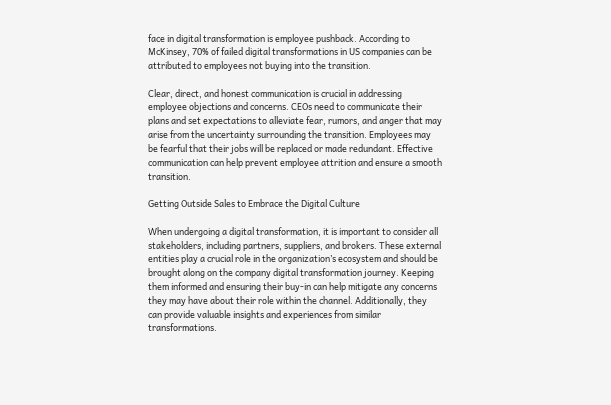face in digital transformation is employee pushback. According to McKinsey, 70% of failed digital transformations in US companies can be attributed to employees not buying into the transition.

Clear, direct, and honest communication is crucial in addressing employee objections and concerns. CEOs need to communicate their plans and set expectations to alleviate fear, rumors, and anger that may arise from the uncertainty surrounding the transition. Employees may be fearful that their jobs will be replaced or made redundant. Effective communication can help prevent employee attrition and ensure a smooth transition.

Getting Outside Sales to Embrace the Digital Culture

When undergoing a digital transformation, it is important to consider all stakeholders, including partners, suppliers, and brokers. These external entities play a crucial role in the organization’s ecosystem and should be brought along on the company digital transformation journey. Keeping them informed and ensuring their buy-in can help mitigate any concerns they may have about their role within the channel. Additionally, they can provide valuable insights and experiences from similar transformations.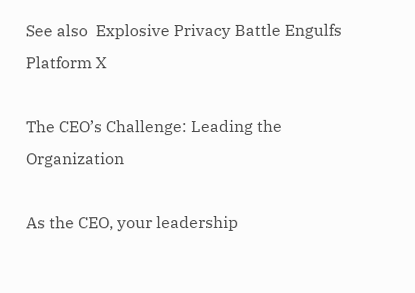See also  Explosive Privacy Battle Engulfs Platform X

The CEO’s Challenge: Leading the Organization

As the CEO, your leadership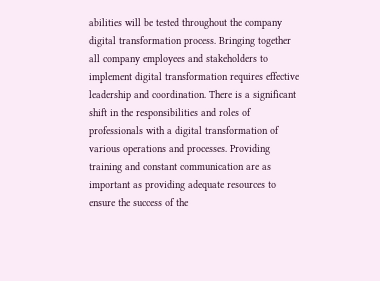abilities will be tested throughout the company digital transformation process. Bringing together all company employees and stakeholders to implement digital transformation requires effective leadership and coordination. There is a significant shift in the responsibilities and roles of professionals with a digital transformation of various operations and processes. Providing training and constant communication are as important as providing adequate resources to ensure the success of the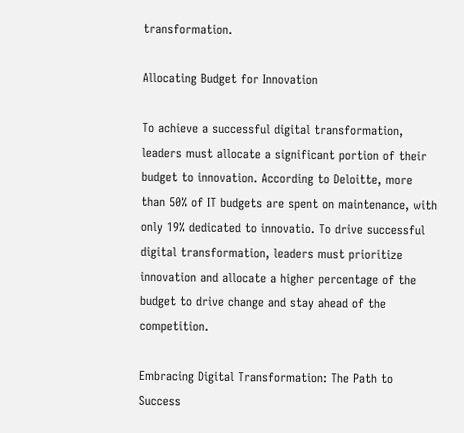transformation.

Allocating Budget for Innovation

To achieve a successful digital transformation, leaders must allocate a significant portion of their budget to innovation. According to Deloitte, more than 50% of IT budgets are spent on maintenance, with only 19% dedicated to innovatio. To drive successful digital transformation, leaders must prioritize innovation and allocate a higher percentage of the budget to drive change and stay ahead of the competition.

Embracing Digital Transformation: The Path to Success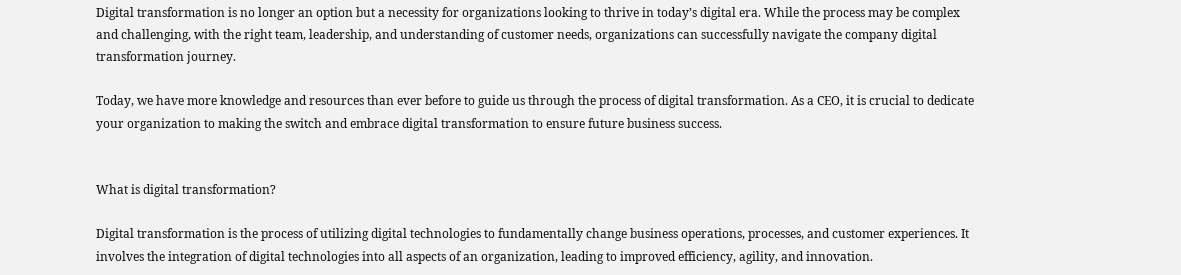Digital transformation is no longer an option but a necessity for organizations looking to thrive in today’s digital era. While the process may be complex and challenging, with the right team, leadership, and understanding of customer needs, organizations can successfully navigate the company digital transformation journey.

Today, we have more knowledge and resources than ever before to guide us through the process of digital transformation. As a CEO, it is crucial to dedicate your organization to making the switch and embrace digital transformation to ensure future business success.


What is digital transformation?

Digital transformation is the process of utilizing digital technologies to fundamentally change business operations, processes, and customer experiences. It involves the integration of digital technologies into all aspects of an organization, leading to improved efficiency, agility, and innovation.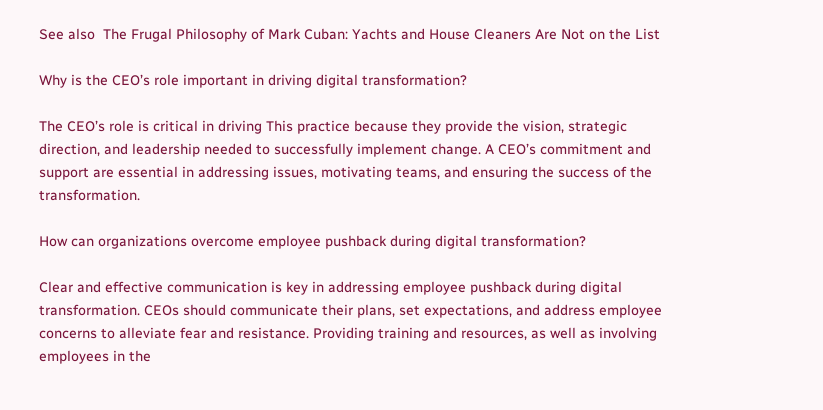See also  The Frugal Philosophy of Mark Cuban: Yachts and House Cleaners Are Not on the List

Why is the CEO’s role important in driving digital transformation?

The CEO’s role is critical in driving This practice because they provide the vision, strategic direction, and leadership needed to successfully implement change. A CEO’s commitment and support are essential in addressing issues, motivating teams, and ensuring the success of the transformation.

How can organizations overcome employee pushback during digital transformation?

Clear and effective communication is key in addressing employee pushback during digital transformation. CEOs should communicate their plans, set expectations, and address employee concerns to alleviate fear and resistance. Providing training and resources, as well as involving employees in the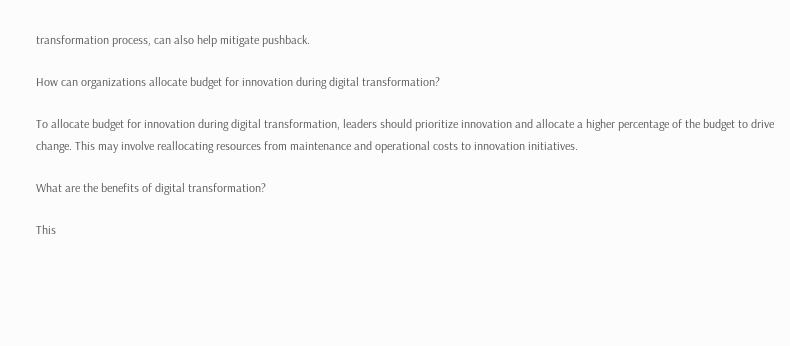transformation process, can also help mitigate pushback.

How can organizations allocate budget for innovation during digital transformation?

To allocate budget for innovation during digital transformation, leaders should prioritize innovation and allocate a higher percentage of the budget to drive change. This may involve reallocating resources from maintenance and operational costs to innovation initiatives.

What are the benefits of digital transformation?

This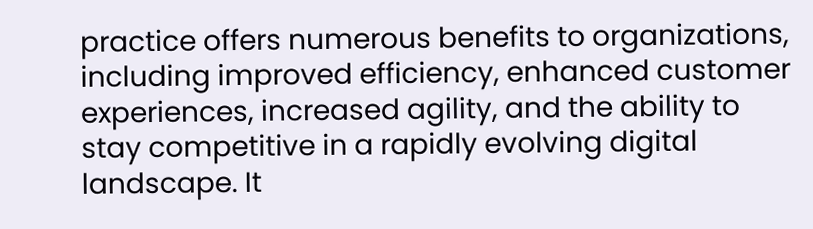practice offers numerous benefits to organizations, including improved efficiency, enhanced customer experiences, increased agility, and the ability to stay competitive in a rapidly evolving digital landscape. It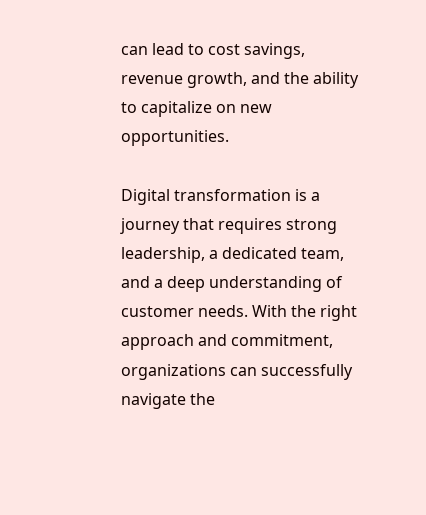can lead to cost savings, revenue growth, and the ability to capitalize on new opportunities.

Digital transformation is a journey that requires strong leadership, a dedicated team, and a deep understanding of customer needs. With the right approach and commitment, organizations can successfully navigate the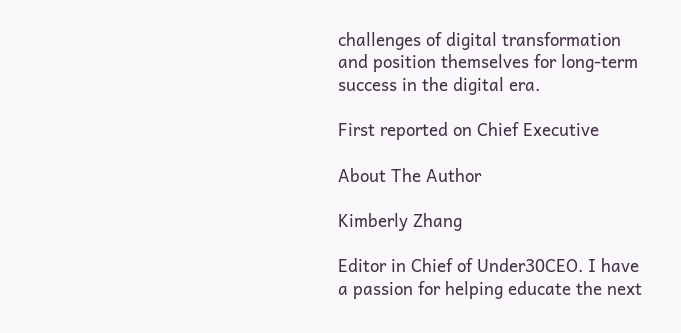challenges of digital transformation and position themselves for long-term success in the digital era.

First reported on Chief Executive

About The Author

Kimberly Zhang

Editor in Chief of Under30CEO. I have a passion for helping educate the next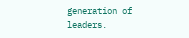generation of leaders.